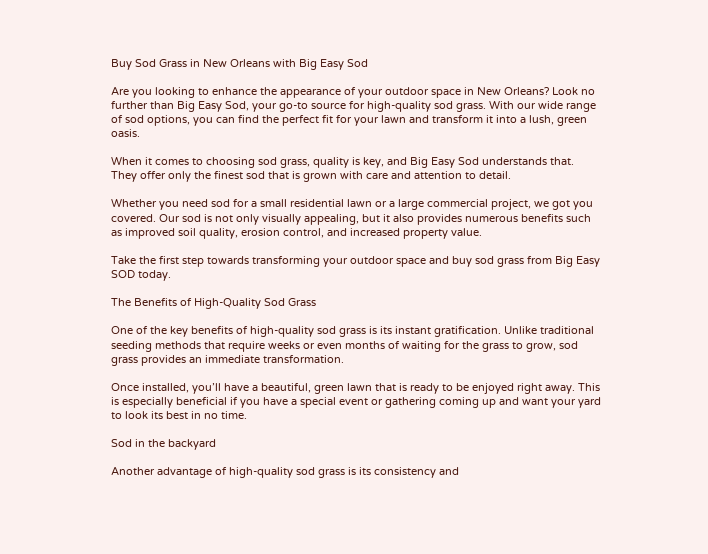Buy Sod Grass in New Orleans with Big Easy Sod

Are you looking to enhance the appearance of your outdoor space in New Orleans? Look no further than Big Easy Sod, your go-to source for high-quality sod grass. With our wide range of sod options, you can find the perfect fit for your lawn and transform it into a lush, green oasis.

When it comes to choosing sod grass, quality is key, and Big Easy Sod understands that. They offer only the finest sod that is grown with care and attention to detail.

Whether you need sod for a small residential lawn or a large commercial project, we got you covered. Our sod is not only visually appealing, but it also provides numerous benefits such as improved soil quality, erosion control, and increased property value.

Take the first step towards transforming your outdoor space and buy sod grass from Big Easy SOD today.

The Benefits of High-Quality Sod Grass

One of the key benefits of high-quality sod grass is its instant gratification. Unlike traditional seeding methods that require weeks or even months of waiting for the grass to grow, sod grass provides an immediate transformation.

Once installed, you’ll have a beautiful, green lawn that is ready to be enjoyed right away. This is especially beneficial if you have a special event or gathering coming up and want your yard to look its best in no time.

Sod in the backyard

Another advantage of high-quality sod grass is its consistency and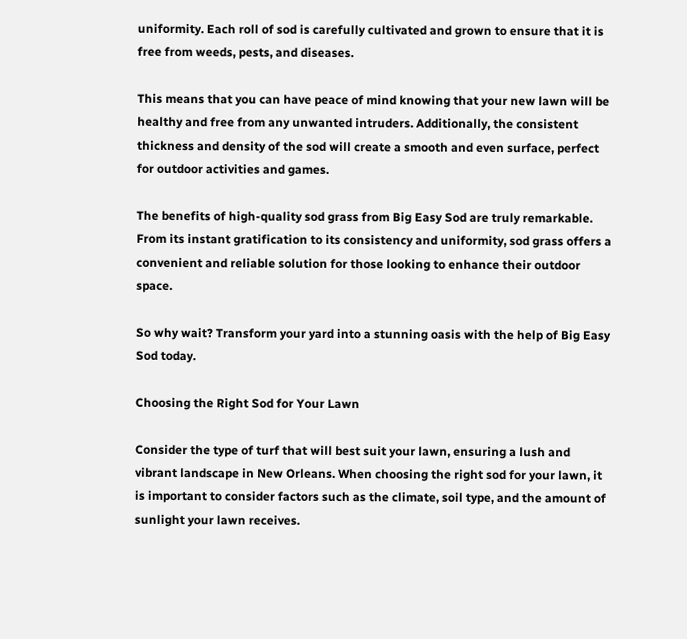uniformity. Each roll of sod is carefully cultivated and grown to ensure that it is free from weeds, pests, and diseases.

This means that you can have peace of mind knowing that your new lawn will be healthy and free from any unwanted intruders. Additionally, the consistent thickness and density of the sod will create a smooth and even surface, perfect for outdoor activities and games.

The benefits of high-quality sod grass from Big Easy Sod are truly remarkable. From its instant gratification to its consistency and uniformity, sod grass offers a convenient and reliable solution for those looking to enhance their outdoor space.

So why wait? Transform your yard into a stunning oasis with the help of Big Easy Sod today.

Choosing the Right Sod for Your Lawn

Consider the type of turf that will best suit your lawn, ensuring a lush and vibrant landscape in New Orleans. When choosing the right sod for your lawn, it is important to consider factors such as the climate, soil type, and the amount of sunlight your lawn receives.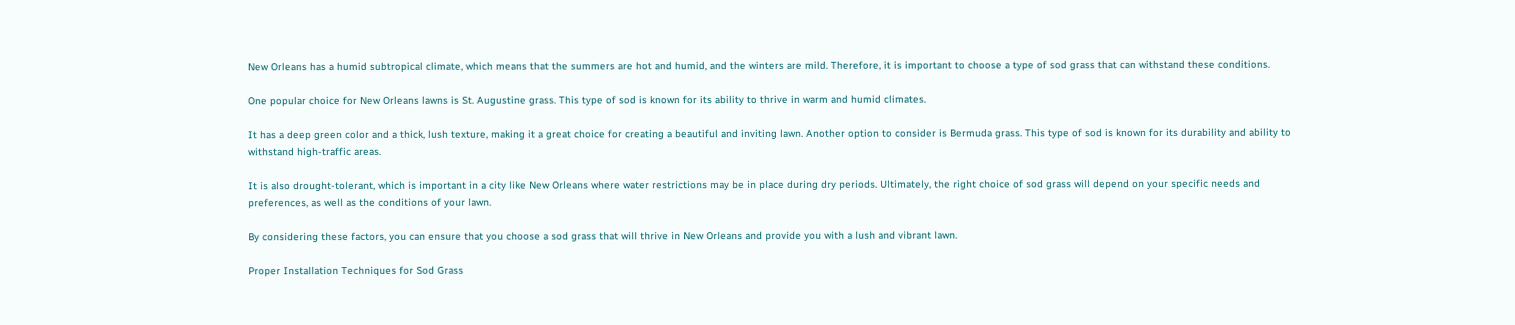New Orleans has a humid subtropical climate, which means that the summers are hot and humid, and the winters are mild. Therefore, it is important to choose a type of sod grass that can withstand these conditions.

One popular choice for New Orleans lawns is St. Augustine grass. This type of sod is known for its ability to thrive in warm and humid climates.

It has a deep green color and a thick, lush texture, making it a great choice for creating a beautiful and inviting lawn. Another option to consider is Bermuda grass. This type of sod is known for its durability and ability to withstand high-traffic areas.

It is also drought-tolerant, which is important in a city like New Orleans where water restrictions may be in place during dry periods. Ultimately, the right choice of sod grass will depend on your specific needs and preferences, as well as the conditions of your lawn.

By considering these factors, you can ensure that you choose a sod grass that will thrive in New Orleans and provide you with a lush and vibrant lawn.

Proper Installation Techniques for Sod Grass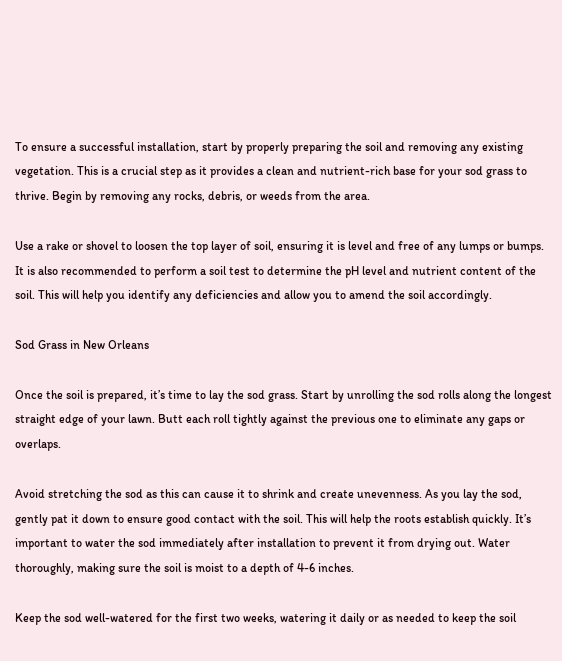To ensure a successful installation, start by properly preparing the soil and removing any existing vegetation. This is a crucial step as it provides a clean and nutrient-rich base for your sod grass to thrive. Begin by removing any rocks, debris, or weeds from the area.

Use a rake or shovel to loosen the top layer of soil, ensuring it is level and free of any lumps or bumps. It is also recommended to perform a soil test to determine the pH level and nutrient content of the soil. This will help you identify any deficiencies and allow you to amend the soil accordingly.

Sod Grass in New Orleans

Once the soil is prepared, it’s time to lay the sod grass. Start by unrolling the sod rolls along the longest straight edge of your lawn. Butt each roll tightly against the previous one to eliminate any gaps or overlaps.

Avoid stretching the sod as this can cause it to shrink and create unevenness. As you lay the sod, gently pat it down to ensure good contact with the soil. This will help the roots establish quickly. It’s important to water the sod immediately after installation to prevent it from drying out. Water thoroughly, making sure the soil is moist to a depth of 4-6 inches.

Keep the sod well-watered for the first two weeks, watering it daily or as needed to keep the soil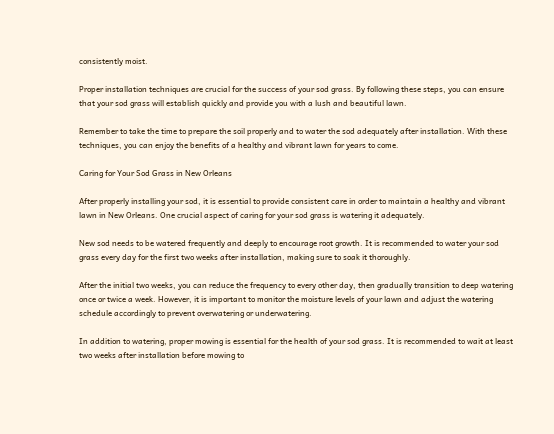consistently moist.

Proper installation techniques are crucial for the success of your sod grass. By following these steps, you can ensure that your sod grass will establish quickly and provide you with a lush and beautiful lawn.

Remember to take the time to prepare the soil properly and to water the sod adequately after installation. With these techniques, you can enjoy the benefits of a healthy and vibrant lawn for years to come.

Caring for Your Sod Grass in New Orleans

After properly installing your sod, it is essential to provide consistent care in order to maintain a healthy and vibrant lawn in New Orleans. One crucial aspect of caring for your sod grass is watering it adequately.

New sod needs to be watered frequently and deeply to encourage root growth. It is recommended to water your sod grass every day for the first two weeks after installation, making sure to soak it thoroughly.

After the initial two weeks, you can reduce the frequency to every other day, then gradually transition to deep watering once or twice a week. However, it is important to monitor the moisture levels of your lawn and adjust the watering schedule accordingly to prevent overwatering or underwatering.

In addition to watering, proper mowing is essential for the health of your sod grass. It is recommended to wait at least two weeks after installation before mowing to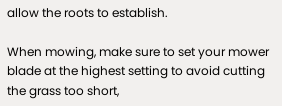allow the roots to establish.

When mowing, make sure to set your mower blade at the highest setting to avoid cutting the grass too short,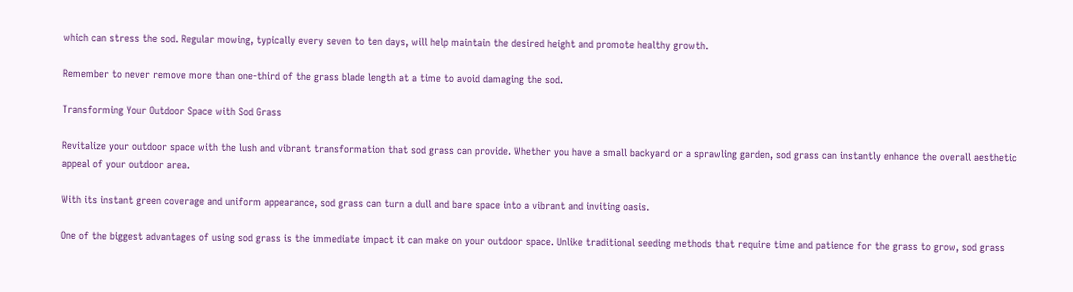which can stress the sod. Regular mowing, typically every seven to ten days, will help maintain the desired height and promote healthy growth.

Remember to never remove more than one-third of the grass blade length at a time to avoid damaging the sod.

Transforming Your Outdoor Space with Sod Grass

Revitalize your outdoor space with the lush and vibrant transformation that sod grass can provide. Whether you have a small backyard or a sprawling garden, sod grass can instantly enhance the overall aesthetic appeal of your outdoor area.

With its instant green coverage and uniform appearance, sod grass can turn a dull and bare space into a vibrant and inviting oasis.

One of the biggest advantages of using sod grass is the immediate impact it can make on your outdoor space. Unlike traditional seeding methods that require time and patience for the grass to grow, sod grass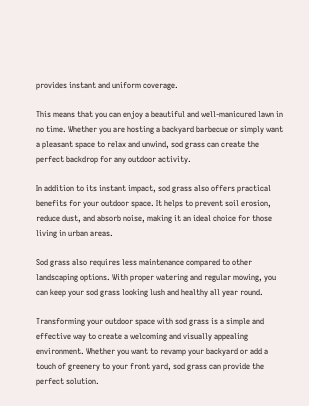provides instant and uniform coverage.

This means that you can enjoy a beautiful and well-manicured lawn in no time. Whether you are hosting a backyard barbecue or simply want a pleasant space to relax and unwind, sod grass can create the perfect backdrop for any outdoor activity.

In addition to its instant impact, sod grass also offers practical benefits for your outdoor space. It helps to prevent soil erosion, reduce dust, and absorb noise, making it an ideal choice for those living in urban areas.

Sod grass also requires less maintenance compared to other landscaping options. With proper watering and regular mowing, you can keep your sod grass looking lush and healthy all year round.

Transforming your outdoor space with sod grass is a simple and effective way to create a welcoming and visually appealing environment. Whether you want to revamp your backyard or add a touch of greenery to your front yard, sod grass can provide the perfect solution.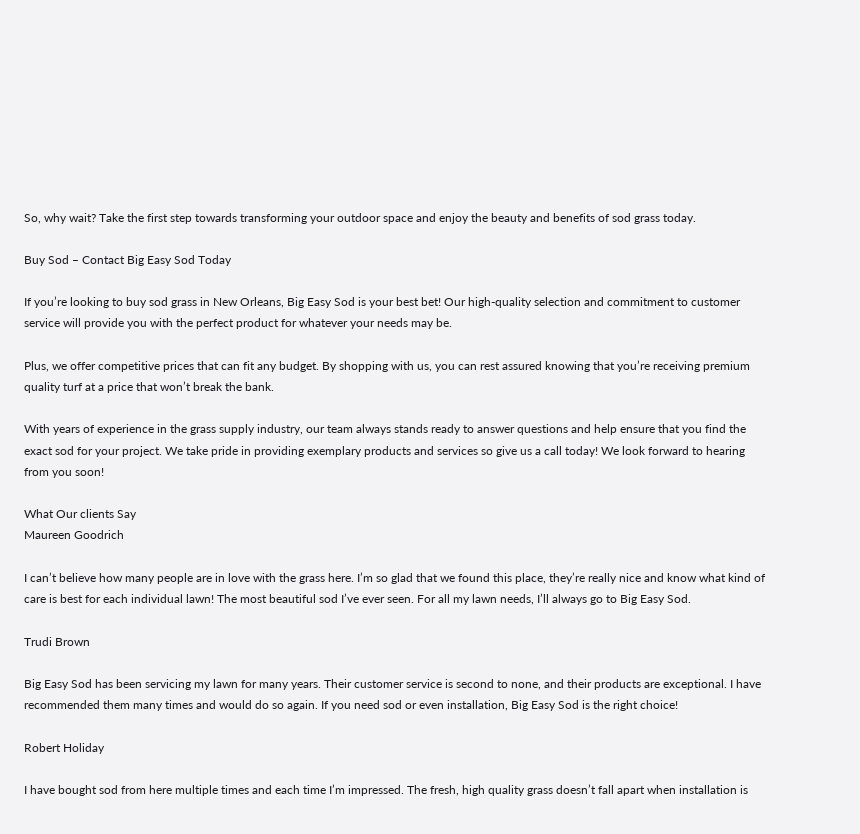So, why wait? Take the first step towards transforming your outdoor space and enjoy the beauty and benefits of sod grass today.

Buy Sod – Contact Big Easy Sod Today

If you’re looking to buy sod grass in New Orleans, Big Easy Sod is your best bet! Our high-quality selection and commitment to customer service will provide you with the perfect product for whatever your needs may be.

Plus, we offer competitive prices that can fit any budget. By shopping with us, you can rest assured knowing that you’re receiving premium quality turf at a price that won’t break the bank.

With years of experience in the grass supply industry, our team always stands ready to answer questions and help ensure that you find the exact sod for your project. We take pride in providing exemplary products and services so give us a call today! We look forward to hearing from you soon!

What Our clients Say
Maureen Goodrich

I can’t believe how many people are in love with the grass here. I’m so glad that we found this place, they’re really nice and know what kind of care is best for each individual lawn! The most beautiful sod I’ve ever seen. For all my lawn needs, I’ll always go to Big Easy Sod.

Trudi Brown

Big Easy Sod has been servicing my lawn for many years. Their customer service is second to none, and their products are exceptional. I have recommended them many times and would do so again. If you need sod or even installation, Big Easy Sod is the right choice!

Robert Holiday

I have bought sod from here multiple times and each time I’m impressed. The fresh, high quality grass doesn’t fall apart when installation is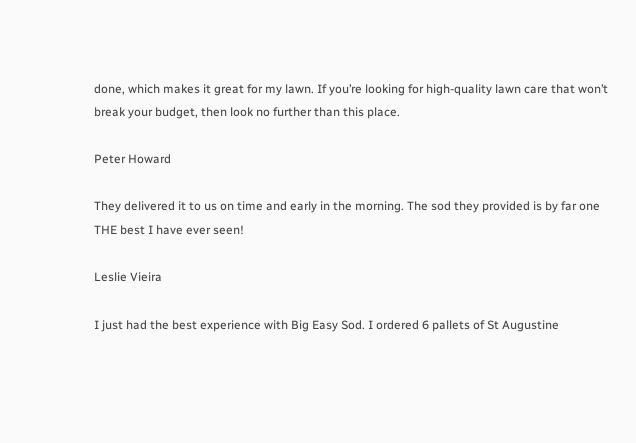done, which makes it great for my lawn. If you’re looking for high-quality lawn care that won’t break your budget, then look no further than this place.

Peter Howard

They delivered it to us on time and early in the morning. The sod they provided is by far one THE best I have ever seen!

Leslie Vieira

I just had the best experience with Big Easy Sod. I ordered 6 pallets of St Augustine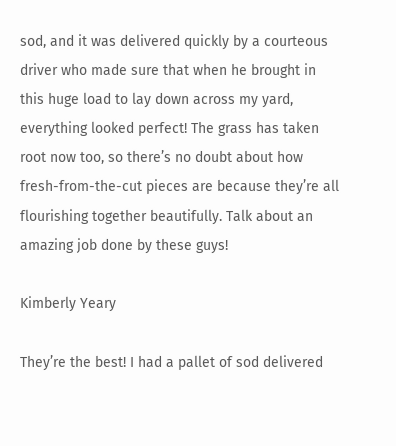sod, and it was delivered quickly by a courteous driver who made sure that when he brought in this huge load to lay down across my yard, everything looked perfect! The grass has taken root now too, so there’s no doubt about how fresh-from-the-cut pieces are because they’re all flourishing together beautifully. Talk about an amazing job done by these guys!

Kimberly Yeary

They’re the best! I had a pallet of sod delivered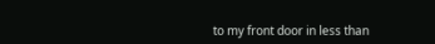to my front door in less than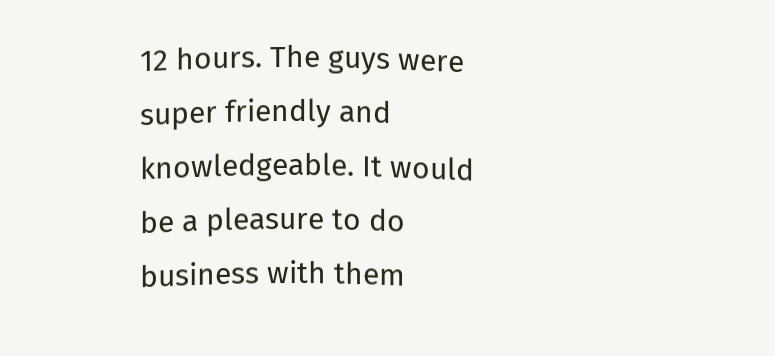12 hours. The guys were super friendly and knowledgeable. It would be a pleasure to do business with them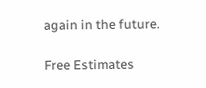again in the future.

Free Estimates